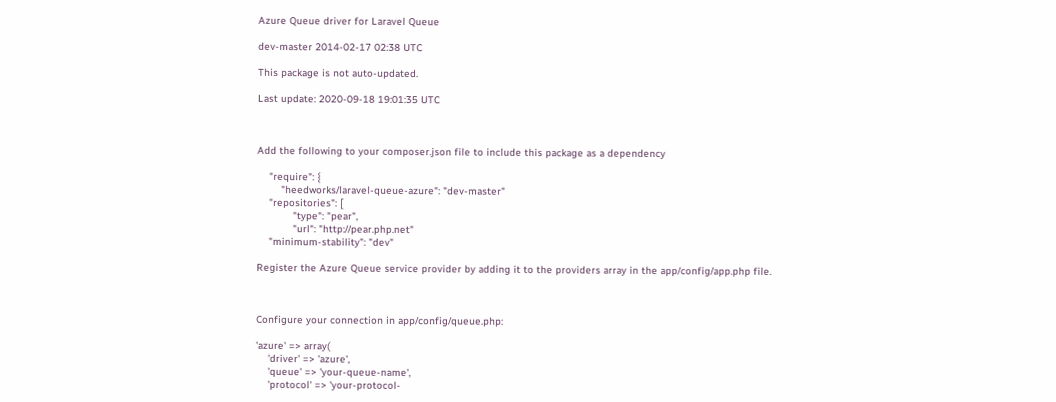Azure Queue driver for Laravel Queue

dev-master 2014-02-17 02:38 UTC

This package is not auto-updated.

Last update: 2020-09-18 19:01:35 UTC



Add the following to your composer.json file to include this package as a dependency

    "require": {
        "heedworks/laravel-queue-azure": "dev-master"
    "repositories": [
            "type": "pear",
            "url": "http://pear.php.net"
    "minimum-stability": "dev"

Register the Azure Queue service provider by adding it to the providers array in the app/config/app.php file.



Configure your connection in app/config/queue.php:

'azure' => array(
    'driver' => 'azure',
    'queue' => 'your-queue-name',
    'protocol' => 'your-protocol-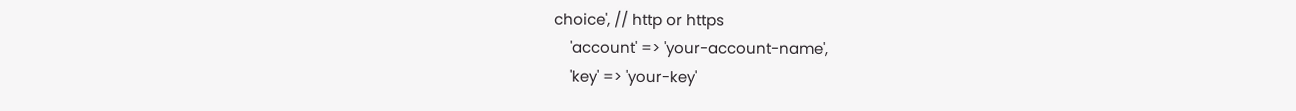choice', // http or https
    'account' => 'your-account-name',
    'key' => 'your-key'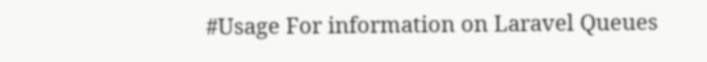#Usage For information on Laravel Queues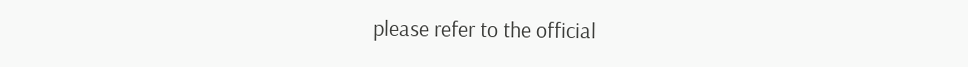please refer to the official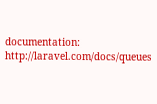documentation: http://laravel.com/docs/queues